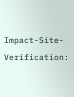Impact-Site-Verification: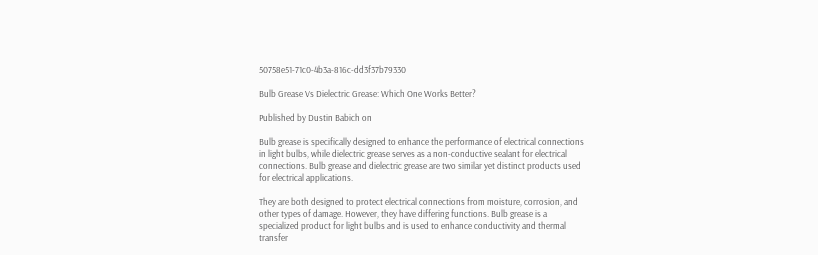50758e51-71c0-4b3a-816c-dd3f37b79330

Bulb Grease Vs Dielectric Grease: Which One Works Better?

Published by Dustin Babich on

Bulb grease is specifically designed to enhance the performance of electrical connections in light bulbs, while dielectric grease serves as a non-conductive sealant for electrical connections. Bulb grease and dielectric grease are two similar yet distinct products used for electrical applications.

They are both designed to protect electrical connections from moisture, corrosion, and other types of damage. However, they have differing functions. Bulb grease is a specialized product for light bulbs and is used to enhance conductivity and thermal transfer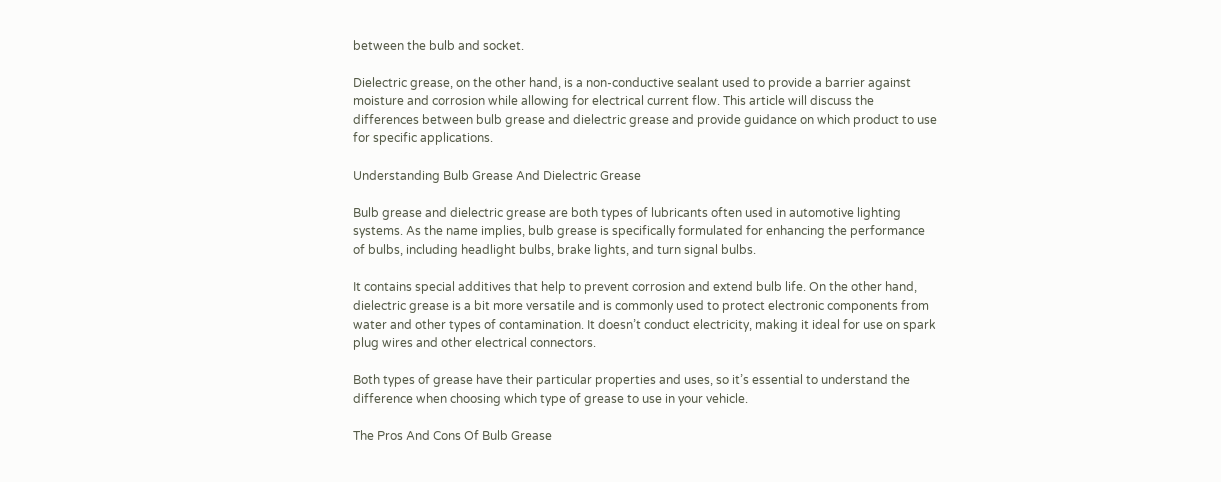between the bulb and socket.

Dielectric grease, on the other hand, is a non-conductive sealant used to provide a barrier against moisture and corrosion while allowing for electrical current flow. This article will discuss the differences between bulb grease and dielectric grease and provide guidance on which product to use for specific applications.

Understanding Bulb Grease And Dielectric Grease

Bulb grease and dielectric grease are both types of lubricants often used in automotive lighting systems. As the name implies, bulb grease is specifically formulated for enhancing the performance of bulbs, including headlight bulbs, brake lights, and turn signal bulbs.

It contains special additives that help to prevent corrosion and extend bulb life. On the other hand, dielectric grease is a bit more versatile and is commonly used to protect electronic components from water and other types of contamination. It doesn’t conduct electricity, making it ideal for use on spark plug wires and other electrical connectors.

Both types of grease have their particular properties and uses, so it’s essential to understand the difference when choosing which type of grease to use in your vehicle.

The Pros And Cons Of Bulb Grease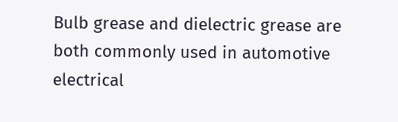Bulb grease and dielectric grease are both commonly used in automotive electrical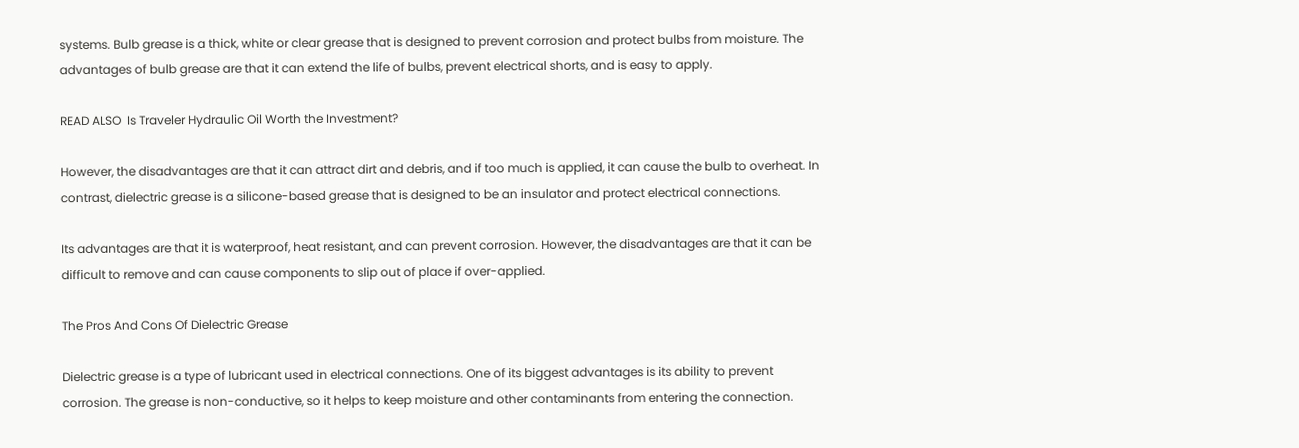systems. Bulb grease is a thick, white or clear grease that is designed to prevent corrosion and protect bulbs from moisture. The advantages of bulb grease are that it can extend the life of bulbs, prevent electrical shorts, and is easy to apply.

READ ALSO  Is Traveler Hydraulic Oil Worth the Investment?

However, the disadvantages are that it can attract dirt and debris, and if too much is applied, it can cause the bulb to overheat. In contrast, dielectric grease is a silicone-based grease that is designed to be an insulator and protect electrical connections.

Its advantages are that it is waterproof, heat resistant, and can prevent corrosion. However, the disadvantages are that it can be difficult to remove and can cause components to slip out of place if over-applied.

The Pros And Cons Of Dielectric Grease

Dielectric grease is a type of lubricant used in electrical connections. One of its biggest advantages is its ability to prevent corrosion. The grease is non-conductive, so it helps to keep moisture and other contaminants from entering the connection.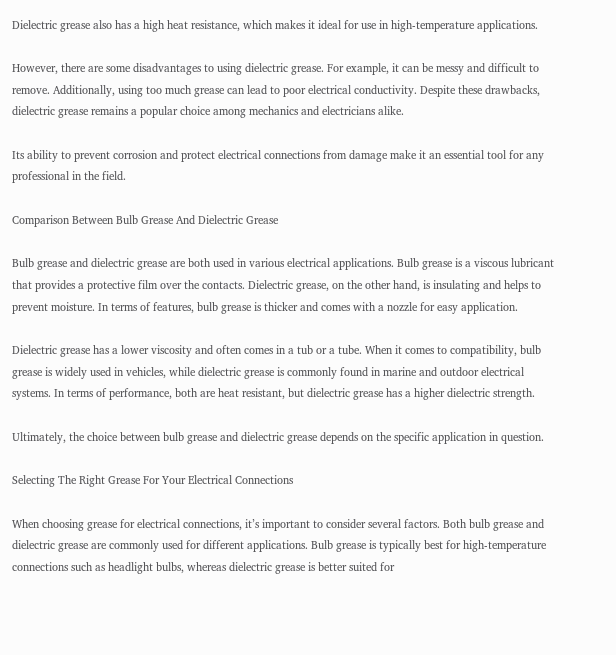Dielectric grease also has a high heat resistance, which makes it ideal for use in high-temperature applications.

However, there are some disadvantages to using dielectric grease. For example, it can be messy and difficult to remove. Additionally, using too much grease can lead to poor electrical conductivity. Despite these drawbacks, dielectric grease remains a popular choice among mechanics and electricians alike.

Its ability to prevent corrosion and protect electrical connections from damage make it an essential tool for any professional in the field.

Comparison Between Bulb Grease And Dielectric Grease

Bulb grease and dielectric grease are both used in various electrical applications. Bulb grease is a viscous lubricant that provides a protective film over the contacts. Dielectric grease, on the other hand, is insulating and helps to prevent moisture. In terms of features, bulb grease is thicker and comes with a nozzle for easy application.

Dielectric grease has a lower viscosity and often comes in a tub or a tube. When it comes to compatibility, bulb grease is widely used in vehicles, while dielectric grease is commonly found in marine and outdoor electrical systems. In terms of performance, both are heat resistant, but dielectric grease has a higher dielectric strength.

Ultimately, the choice between bulb grease and dielectric grease depends on the specific application in question.

Selecting The Right Grease For Your Electrical Connections

When choosing grease for electrical connections, it’s important to consider several factors. Both bulb grease and dielectric grease are commonly used for different applications. Bulb grease is typically best for high-temperature connections such as headlight bulbs, whereas dielectric grease is better suited for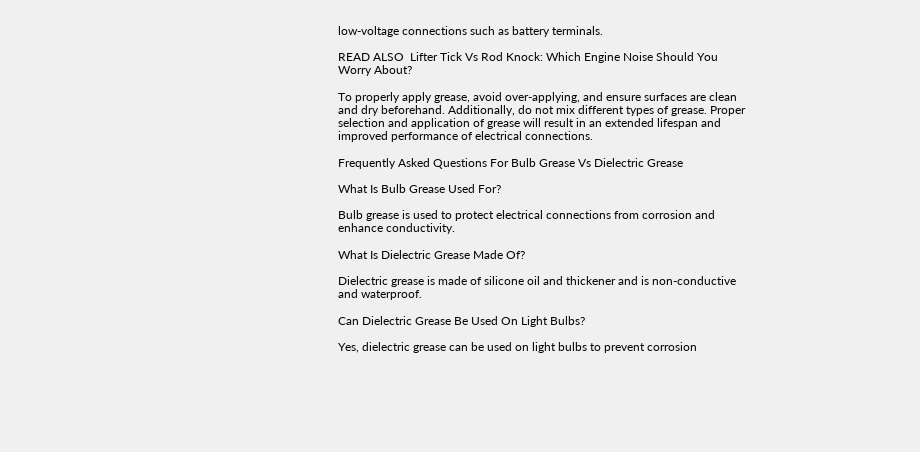low-voltage connections such as battery terminals.

READ ALSO  Lifter Tick Vs Rod Knock: Which Engine Noise Should You Worry About?

To properly apply grease, avoid over-applying, and ensure surfaces are clean and dry beforehand. Additionally, do not mix different types of grease. Proper selection and application of grease will result in an extended lifespan and improved performance of electrical connections.

Frequently Asked Questions For Bulb Grease Vs Dielectric Grease

What Is Bulb Grease Used For?

Bulb grease is used to protect electrical connections from corrosion and enhance conductivity.

What Is Dielectric Grease Made Of?

Dielectric grease is made of silicone oil and thickener and is non-conductive and waterproof.

Can Dielectric Grease Be Used On Light Bulbs?

Yes, dielectric grease can be used on light bulbs to prevent corrosion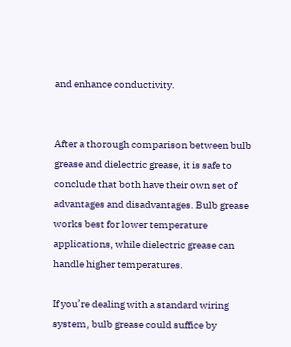and enhance conductivity.


After a thorough comparison between bulb grease and dielectric grease, it is safe to conclude that both have their own set of advantages and disadvantages. Bulb grease works best for lower temperature applications, while dielectric grease can handle higher temperatures.

If you’re dealing with a standard wiring system, bulb grease could suffice by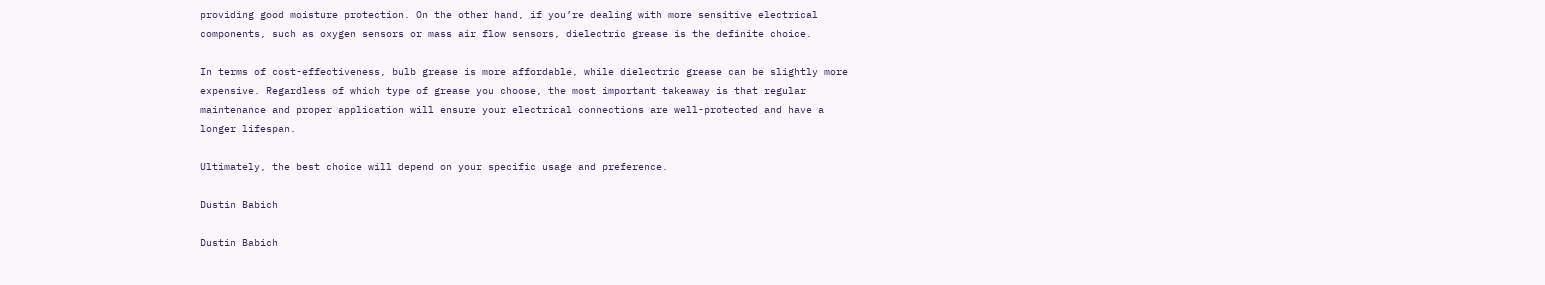providing good moisture protection. On the other hand, if you’re dealing with more sensitive electrical components, such as oxygen sensors or mass air flow sensors, dielectric grease is the definite choice.

In terms of cost-effectiveness, bulb grease is more affordable, while dielectric grease can be slightly more expensive. Regardless of which type of grease you choose, the most important takeaway is that regular maintenance and proper application will ensure your electrical connections are well-protected and have a longer lifespan.

Ultimately, the best choice will depend on your specific usage and preference.

Dustin Babich

Dustin Babich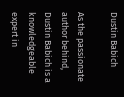Dustin Babich

As the passionate author behind, Dustin Babich is a knowledgeable expert in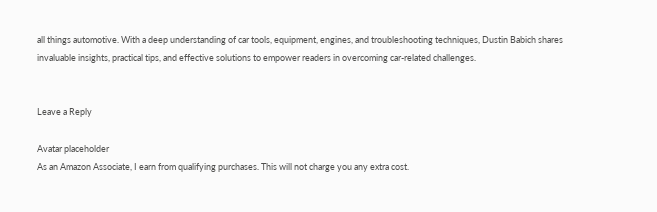all things automotive. With a deep understanding of car tools, equipment, engines, and troubleshooting techniques, Dustin Babich shares invaluable insights, practical tips, and effective solutions to empower readers in overcoming car-related challenges.


Leave a Reply

Avatar placeholder
As an Amazon Associate, I earn from qualifying purchases. This will not charge you any extra cost.